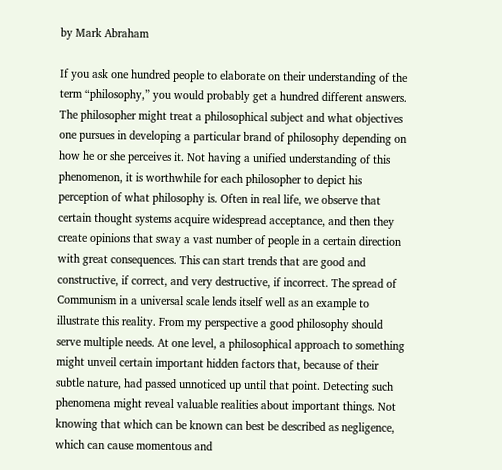by Mark Abraham

If you ask one hundred people to elaborate on their understanding of the term “philosophy,” you would probably get a hundred different answers. The philosopher might treat a philosophical subject and what objectives one pursues in developing a particular brand of philosophy depending on how he or she perceives it. Not having a unified understanding of this phenomenon, it is worthwhile for each philosopher to depict his perception of what philosophy is. Often in real life, we observe that certain thought systems acquire widespread acceptance, and then they create opinions that sway a vast number of people in a certain direction with great consequences. This can start trends that are good and constructive, if correct, and very destructive, if incorrect. The spread of Communism in a universal scale lends itself well as an example to illustrate this reality. From my perspective a good philosophy should serve multiple needs. At one level, a philosophical approach to something might unveil certain important hidden factors that, because of their subtle nature, had passed unnoticed up until that point. Detecting such phenomena might reveal valuable realities about important things. Not knowing that which can be known can best be described as negligence, which can cause momentous and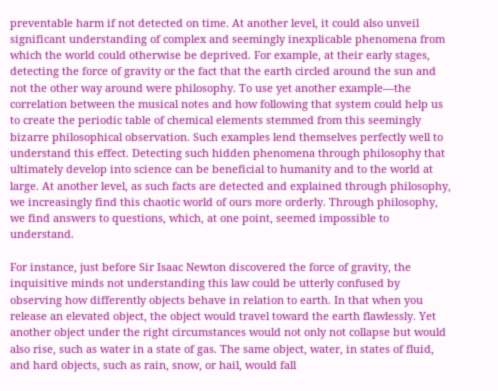preventable harm if not detected on time. At another level, it could also unveil significant understanding of complex and seemingly inexplicable phenomena from which the world could otherwise be deprived. For example, at their early stages, detecting the force of gravity or the fact that the earth circled around the sun and not the other way around were philosophy. To use yet another example—the correlation between the musical notes and how following that system could help us to create the periodic table of chemical elements stemmed from this seemingly bizarre philosophical observation. Such examples lend themselves perfectly well to understand this effect. Detecting such hidden phenomena through philosophy that ultimately develop into science can be beneficial to humanity and to the world at large. At another level, as such facts are detected and explained through philosophy, we increasingly find this chaotic world of ours more orderly. Through philosophy, we find answers to questions, which, at one point, seemed impossible to understand.

For instance, just before Sir Isaac Newton discovered the force of gravity, the inquisitive minds not understanding this law could be utterly confused by observing how differently objects behave in relation to earth. In that when you release an elevated object, the object would travel toward the earth flawlessly. Yet another object under the right circumstances would not only not collapse but would also rise, such as water in a state of gas. The same object, water, in states of fluid, and hard objects, such as rain, snow, or hail, would fall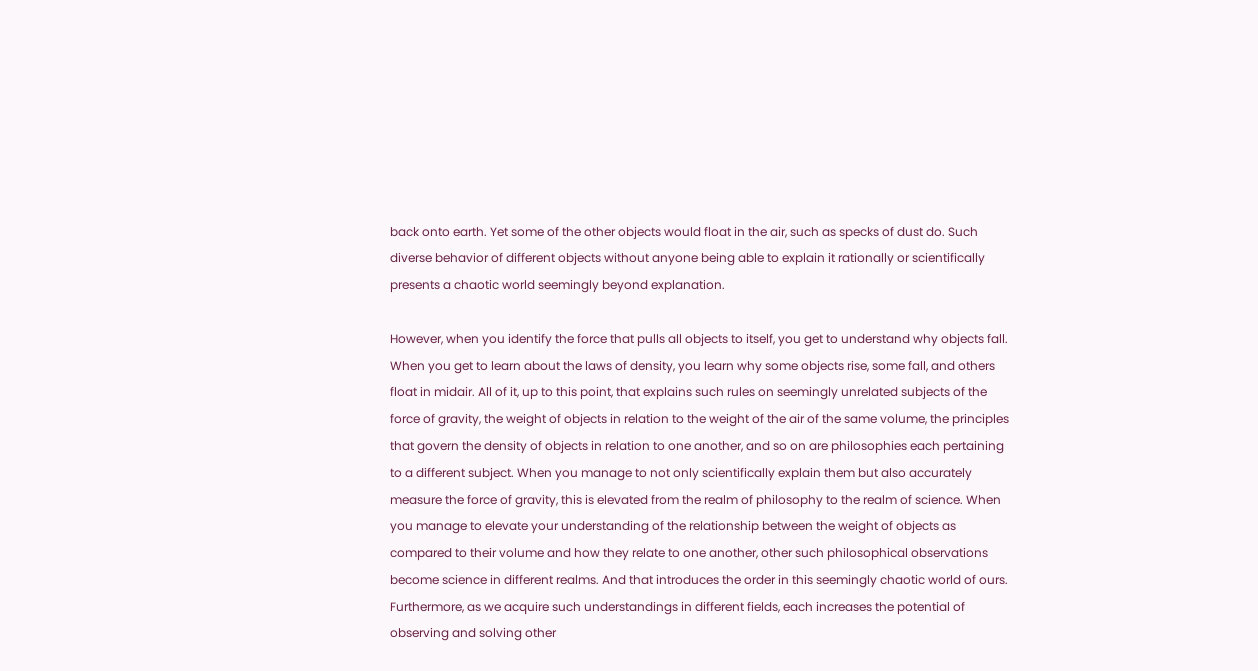back onto earth. Yet some of the other objects would float in the air, such as specks of dust do. Such diverse behavior of different objects without anyone being able to explain it rationally or scientifically presents a chaotic world seemingly beyond explanation.

However, when you identify the force that pulls all objects to itself, you get to understand why objects fall. When you get to learn about the laws of density, you learn why some objects rise, some fall, and others float in midair. All of it, up to this point, that explains such rules on seemingly unrelated subjects of the force of gravity, the weight of objects in relation to the weight of the air of the same volume, the principles that govern the density of objects in relation to one another, and so on are philosophies each pertaining to a different subject. When you manage to not only scientifically explain them but also accurately measure the force of gravity, this is elevated from the realm of philosophy to the realm of science. When you manage to elevate your understanding of the relationship between the weight of objects as compared to their volume and how they relate to one another, other such philosophical observations become science in different realms. And that introduces the order in this seemingly chaotic world of ours. Furthermore, as we acquire such understandings in different fields, each increases the potential of observing and solving other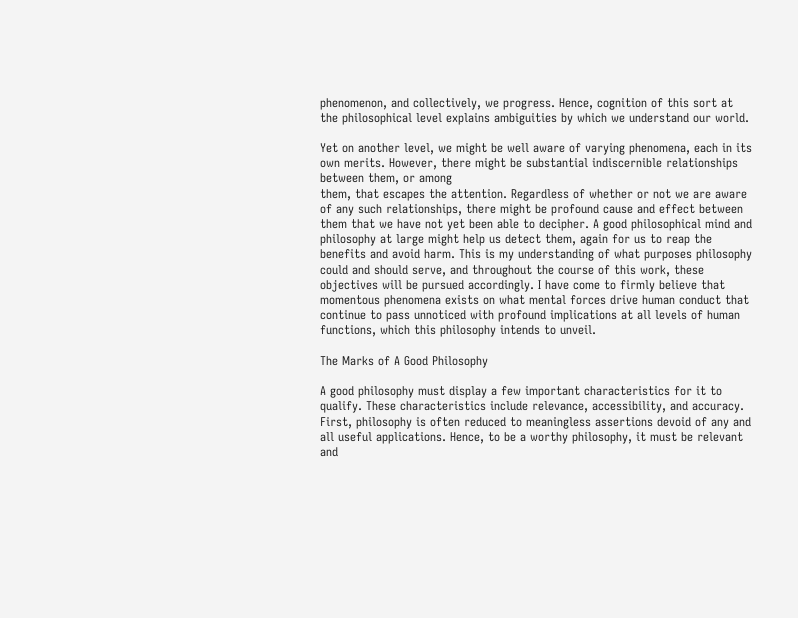phenomenon, and collectively, we progress. Hence, cognition of this sort at the philosophical level explains ambiguities by which we understand our world.

Yet on another level, we might be well aware of varying phenomena, each in its own merits. However, there might be substantial indiscernible relationships between them, or among
them, that escapes the attention. Regardless of whether or not we are aware of any such relationships, there might be profound cause and effect between them that we have not yet been able to decipher. A good philosophical mind and philosophy at large might help us detect them, again for us to reap the benefits and avoid harm. This is my understanding of what purposes philosophy could and should serve, and throughout the course of this work, these objectives will be pursued accordingly. I have come to firmly believe that momentous phenomena exists on what mental forces drive human conduct that continue to pass unnoticed with profound implications at all levels of human functions, which this philosophy intends to unveil.

The Marks of A Good Philosophy

A good philosophy must display a few important characteristics for it to qualify. These characteristics include relevance, accessibility, and accuracy. First, philosophy is often reduced to meaningless assertions devoid of any and all useful applications. Hence, to be a worthy philosophy, it must be relevant and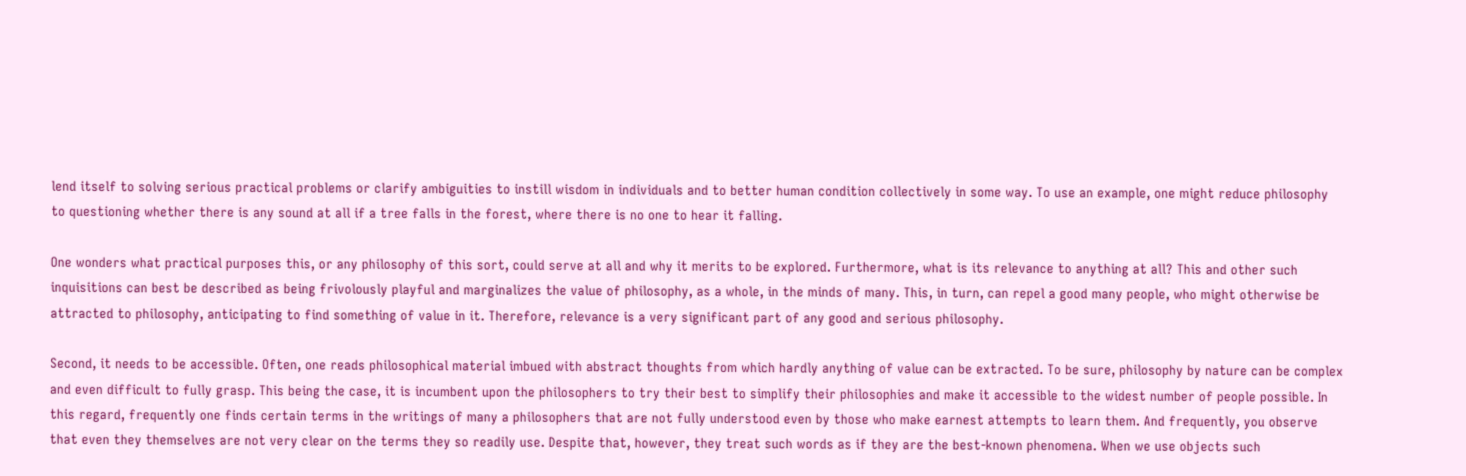lend itself to solving serious practical problems or clarify ambiguities to instill wisdom in individuals and to better human condition collectively in some way. To use an example, one might reduce philosophy to questioning whether there is any sound at all if a tree falls in the forest, where there is no one to hear it falling.

One wonders what practical purposes this, or any philosophy of this sort, could serve at all and why it merits to be explored. Furthermore, what is its relevance to anything at all? This and other such inquisitions can best be described as being frivolously playful and marginalizes the value of philosophy, as a whole, in the minds of many. This, in turn, can repel a good many people, who might otherwise be attracted to philosophy, anticipating to find something of value in it. Therefore, relevance is a very significant part of any good and serious philosophy.

Second, it needs to be accessible. Often, one reads philosophical material imbued with abstract thoughts from which hardly anything of value can be extracted. To be sure, philosophy by nature can be complex and even difficult to fully grasp. This being the case, it is incumbent upon the philosophers to try their best to simplify their philosophies and make it accessible to the widest number of people possible. In this regard, frequently one finds certain terms in the writings of many a philosophers that are not fully understood even by those who make earnest attempts to learn them. And frequently, you observe that even they themselves are not very clear on the terms they so readily use. Despite that, however, they treat such words as if they are the best-known phenomena. When we use objects such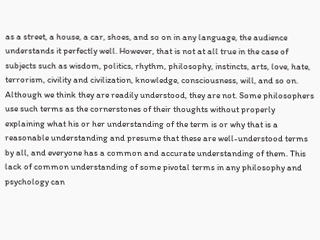as a street, a house, a car, shoes, and so on in any language, the audience understands it perfectly well. However, that is not at all true in the case of subjects such as wisdom, politics, rhythm, philosophy, instincts, arts, love, hate, terrorism, civility and civilization, knowledge, consciousness, will, and so on. Although we think they are readily understood, they are not. Some philosophers use such terms as the cornerstones of their thoughts without properly explaining what his or her understanding of the term is or why that is a reasonable understanding and presume that these are well-understood terms by all, and everyone has a common and accurate understanding of them. This lack of common understanding of some pivotal terms in any philosophy and psychology can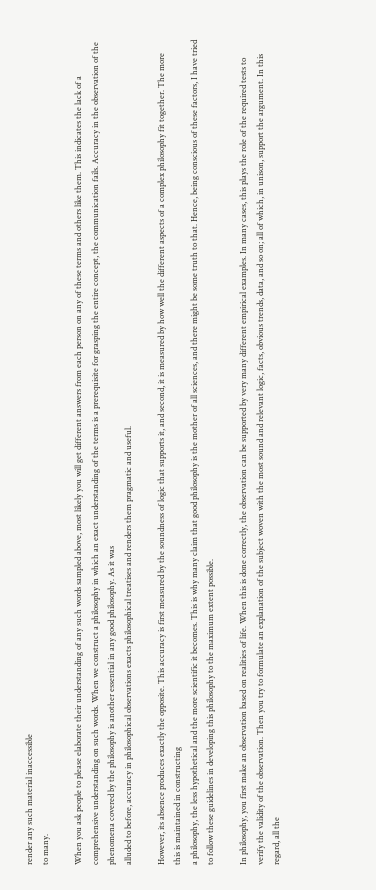render any such material inaccessible
to many.

When you ask people to please elaborate their understanding of any such words sampled above, most likely you will get different answers from each person on any of these terms and others like them. This indicates the lack of a comprehensive understanding on such words. When we construct a philosophy in which an exact understanding of the terms is a prerequisite for grasping the entire concept, the communication fails. Accuracy in the observation of the phenomena covered by the philosophy is another essential in any good philosophy. As it was
alluded to before, accuracy in philosophical observations exacts philosophical treatises and renders them pragmatic and useful.

However, its absence produces exactly the opposite. This accuracy is first measured by the soundness of logic that supports it, and second, it is measured by how well the different aspects of a complex philosophy fit together. The more this is maintained in constructing
a philosophy, the less hypothetical and the more scientific it becomes. This is why many claim that good philosophy is the mother of all sciences, and there might be some truth to that. Hence, being conscious of these factors, I have tried to follow these guidelines in developing this philosophy to the maximum extent possible.

In philosophy, you first make an observation based on realities of life. When this is done correctly, the observation can be supported by very many different empirical examples. In many cases, this plays the role of the required tests to verify the validity of the observation. Then you try to formulate an explanation of the subject woven with the most sound and relevant logic, facts, obvious trends, data, and so on; all of which, in unison, support the argument. In this regard, all the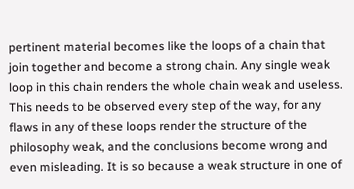pertinent material becomes like the loops of a chain that join together and become a strong chain. Any single weak loop in this chain renders the whole chain weak and useless. This needs to be observed every step of the way, for any flaws in any of these loops render the structure of the philosophy weak, and the conclusions become wrong and even misleading. It is so because a weak structure in one of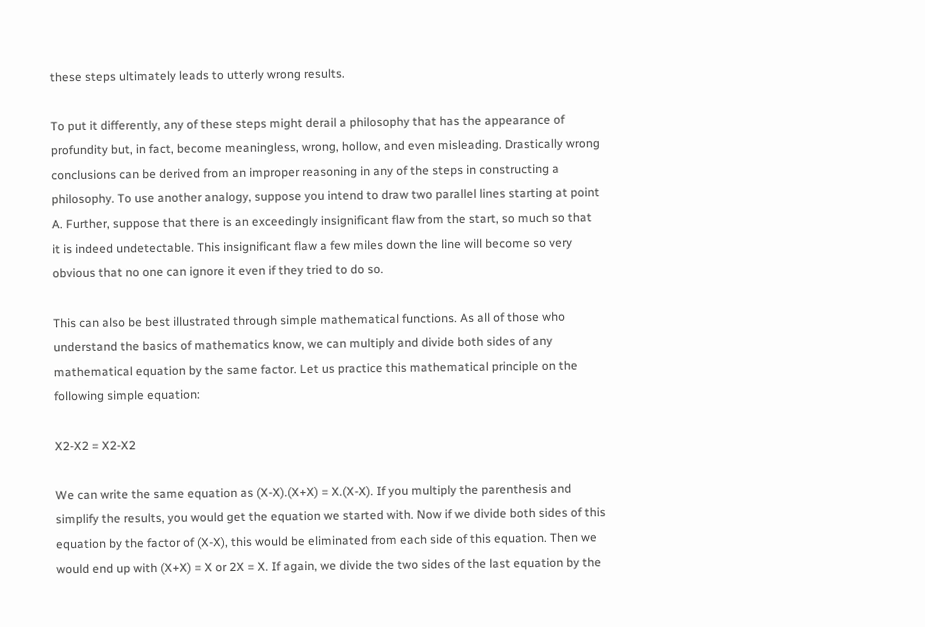these steps ultimately leads to utterly wrong results.

To put it differently, any of these steps might derail a philosophy that has the appearance of profundity but, in fact, become meaningless, wrong, hollow, and even misleading. Drastically wrong conclusions can be derived from an improper reasoning in any of the steps in constructing a philosophy. To use another analogy, suppose you intend to draw two parallel lines starting at point A. Further, suppose that there is an exceedingly insignificant flaw from the start, so much so that it is indeed undetectable. This insignificant flaw a few miles down the line will become so very obvious that no one can ignore it even if they tried to do so.

This can also be best illustrated through simple mathematical functions. As all of those who understand the basics of mathematics know, we can multiply and divide both sides of any mathematical equation by the same factor. Let us practice this mathematical principle on the following simple equation:

X2-X2 = X2-X2

We can write the same equation as (X-X).(X+X) = X.(X-X). If you multiply the parenthesis and simplify the results, you would get the equation we started with. Now if we divide both sides of this equation by the factor of (X-X), this would be eliminated from each side of this equation. Then we would end up with (X+X) = X or 2X = X. If again, we divide the two sides of the last equation by the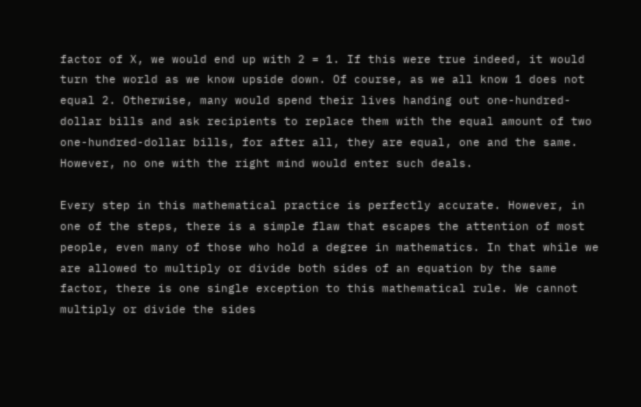factor of X, we would end up with 2 = 1. If this were true indeed, it would turn the world as we know upside down. Of course, as we all know 1 does not equal 2. Otherwise, many would spend their lives handing out one-hundred-dollar bills and ask recipients to replace them with the equal amount of two one-hundred-dollar bills, for after all, they are equal, one and the same. However, no one with the right mind would enter such deals.

Every step in this mathematical practice is perfectly accurate. However, in one of the steps, there is a simple flaw that escapes the attention of most people, even many of those who hold a degree in mathematics. In that while we are allowed to multiply or divide both sides of an equation by the same factor, there is one single exception to this mathematical rule. We cannot multiply or divide the sides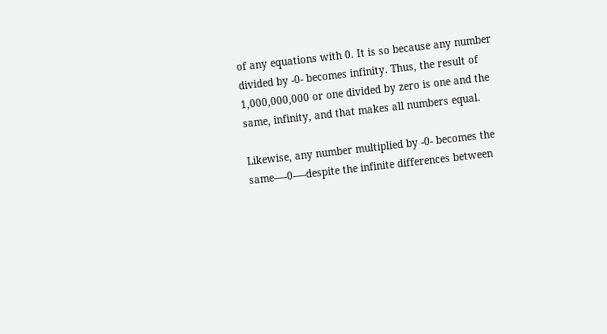of any equations with 0. It is so because any number divided by -0- becomes infinity. Thus, the result of 1,000,000,000 or one divided by zero is one and the same, infinity, and that makes all numbers equal.

Likewise, any number multiplied by -0- becomes the same—-0-—despite the infinite differences between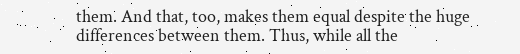them. And that, too, makes them equal despite the huge differences between them. Thus, while all the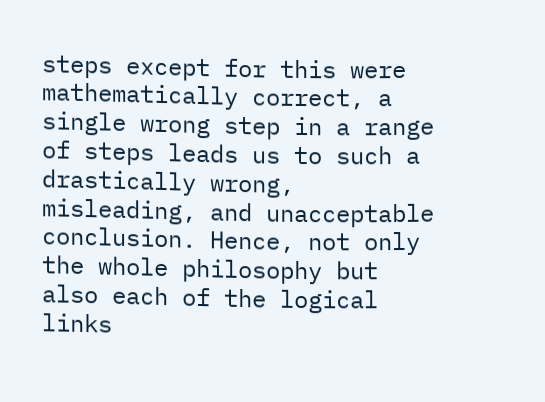steps except for this were mathematically correct, a single wrong step in a range of steps leads us to such a drastically wrong, misleading, and unacceptable conclusion. Hence, not only the whole philosophy but also each of the logical links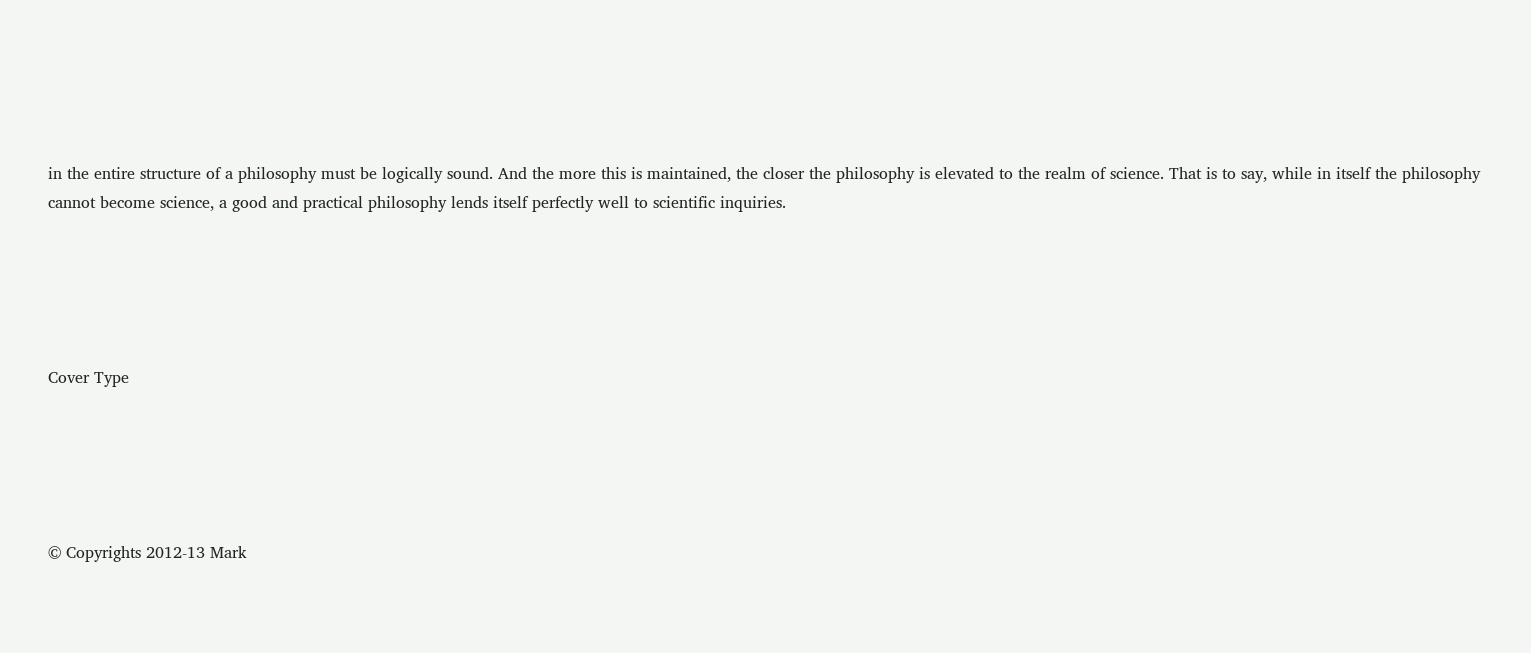in the entire structure of a philosophy must be logically sound. And the more this is maintained, the closer the philosophy is elevated to the realm of science. That is to say, while in itself the philosophy cannot become science, a good and practical philosophy lends itself perfectly well to scientific inquiries.





Cover Type





© Copyrights 2012-13 Mark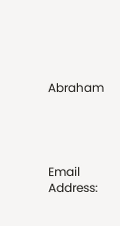Abraham




Email Address: